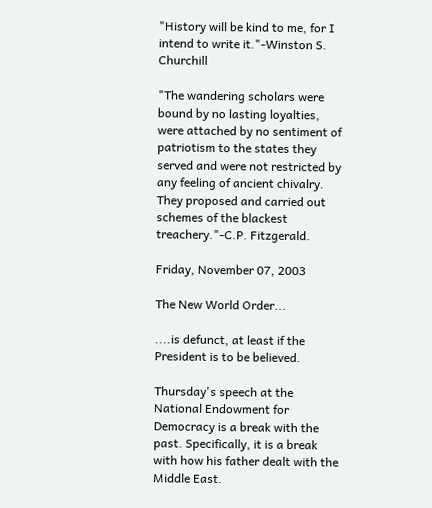"History will be kind to me, for I intend to write it."-Winston S. Churchill

"The wandering scholars were bound by no lasting loyalties, were attached by no sentiment of patriotism to the states they served and were not restricted by any feeling of ancient chivalry. They proposed and carried out schemes of the blackest treachery."-C.P. Fitzgerald.

Friday, November 07, 2003

The New World Order...

....is defunct, at least if the President is to be believed.

Thursday's speech at the National Endowment for Democracy is a break with the past. Specifically, it is a break with how his father dealt with the Middle East.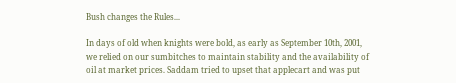Bush changes the Rules...

In days of old when knights were bold, as early as September 10th, 2001, we relied on our sumbitches to maintain stability and the availability of oil at market prices. Saddam tried to upset that applecart and was put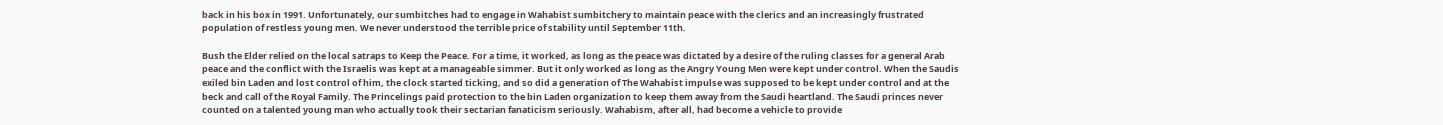back in his box in 1991. Unfortunately, our sumbitches had to engage in Wahabist sumbitchery to maintain peace with the clerics and an increasingly frustrated population of restless young men. We never understood the terrible price of stability until September 11th.

Bush the Elder relied on the local satraps to Keep the Peace. For a time, it worked, as long as the peace was dictated by a desire of the ruling classes for a general Arab peace and the conflict with the Israelis was kept at a manageable simmer. But it only worked as long as the Angry Young Men were kept under control. When the Saudis exiled bin Laden and lost control of him, the clock started ticking, and so did a generation of The Wahabist impulse was supposed to be kept under control and at the beck and call of the Royal Family. The Princelings paid protection to the bin Laden organization to keep them away from the Saudi heartland. The Saudi princes never counted on a talented young man who actually took their sectarian fanaticism seriously. Wahabism, after all, had become a vehicle to provide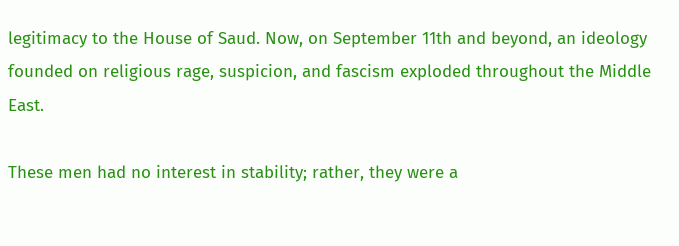legitimacy to the House of Saud. Now, on September 11th and beyond, an ideology founded on religious rage, suspicion, and fascism exploded throughout the Middle East.

These men had no interest in stability; rather, they were a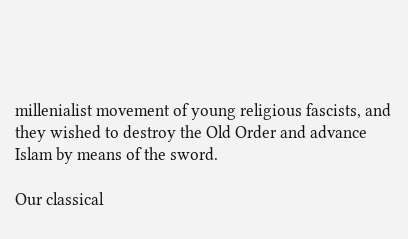millenialist movement of young religious fascists, and they wished to destroy the Old Order and advance Islam by means of the sword.

Our classical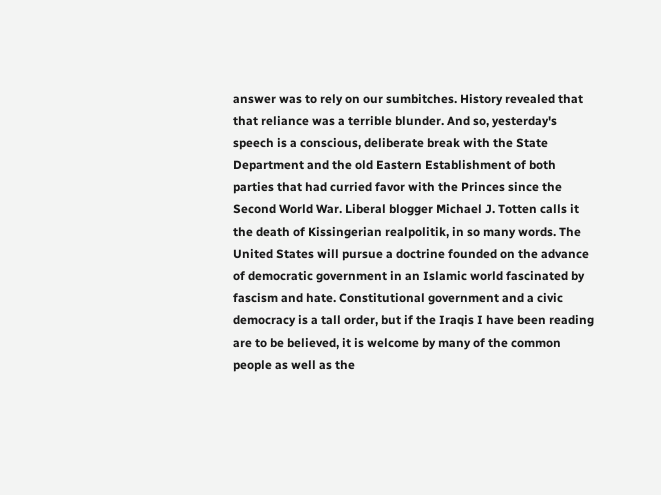answer was to rely on our sumbitches. History revealed that that reliance was a terrible blunder. And so, yesterday's speech is a conscious, deliberate break with the State Department and the old Eastern Establishment of both parties that had curried favor with the Princes since the Second World War. Liberal blogger Michael J. Totten calls it the death of Kissingerian realpolitik, in so many words. The United States will pursue a doctrine founded on the advance of democratic government in an Islamic world fascinated by fascism and hate. Constitutional government and a civic democracy is a tall order, but if the Iraqis I have been reading are to be believed, it is welcome by many of the common people as well as the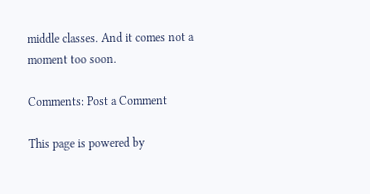middle classes. And it comes not a moment too soon.

Comments: Post a Comment

This page is powered by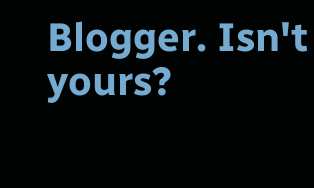Blogger. Isn't yours?